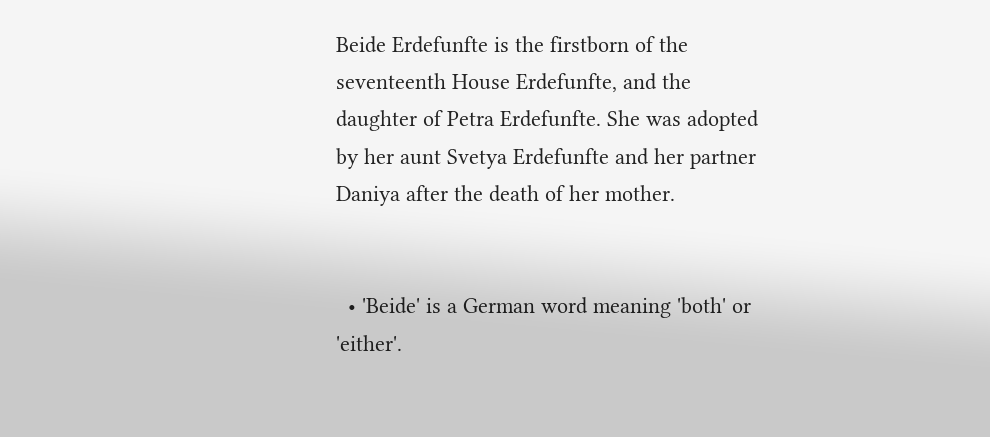Beide Erdefunfte is the firstborn of the seventeenth House Erdefunfte, and the daughter of Petra Erdefunfte. She was adopted by her aunt Svetya Erdefunfte and her partner Daniya after the death of her mother.


  • 'Beide' is a German word meaning 'both' or 'either'.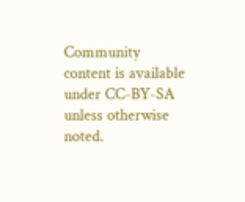Community content is available under CC-BY-SA unless otherwise noted.